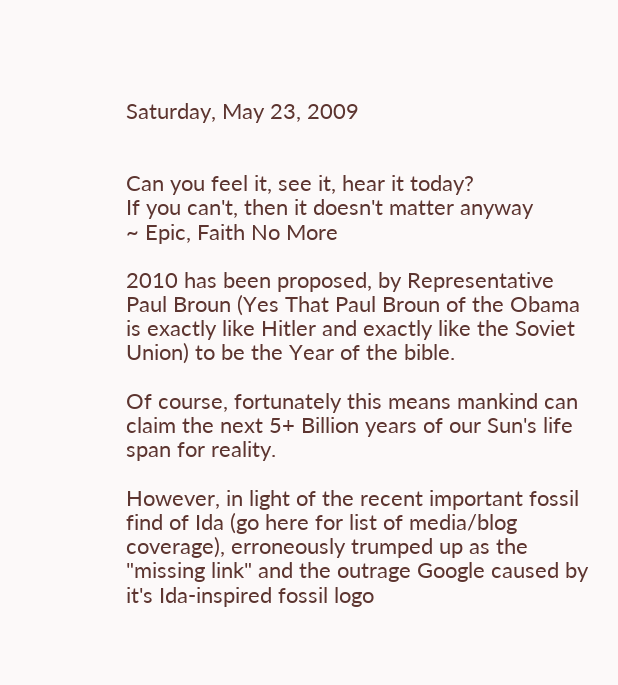Saturday, May 23, 2009


Can you feel it, see it, hear it today?
If you can't, then it doesn't matter anyway
~ Epic, Faith No More

2010 has been proposed, by Representative Paul Broun (Yes That Paul Broun of the Obama is exactly like Hitler and exactly like the Soviet Union) to be the Year of the bible.

Of course, fortunately this means mankind can claim the next 5+ Billion years of our Sun's life span for reality.

However, in light of the recent important fossil find of Ida (go here for list of media/blog coverage), erroneously trumped up as the "missing link" and the outrage Google caused by it's Ida-inspired fossil logo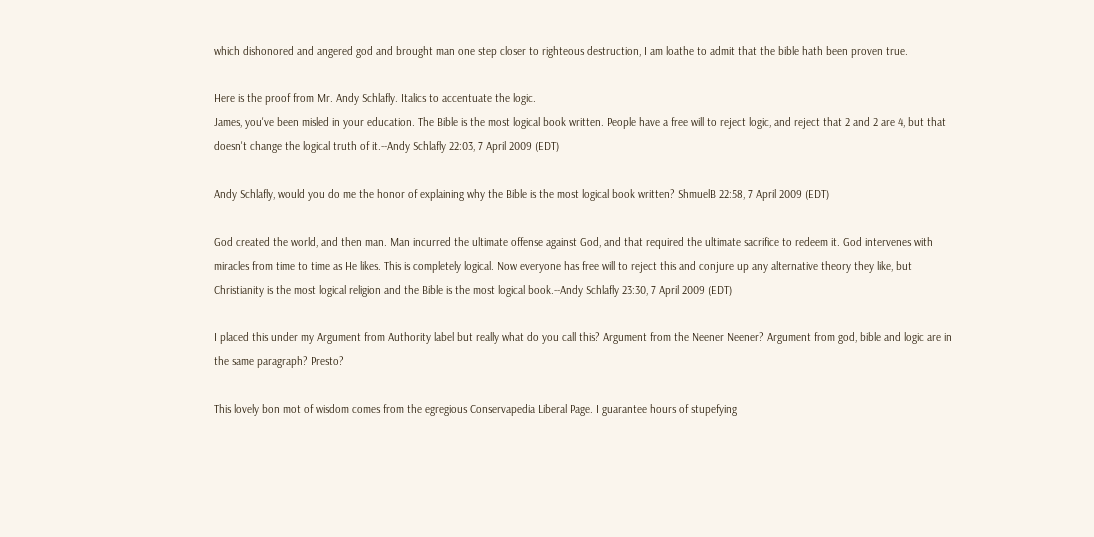which dishonored and angered god and brought man one step closer to righteous destruction, I am loathe to admit that the bible hath been proven true.

Here is the proof from Mr. Andy Schlafly. Italics to accentuate the logic.
James, you've been misled in your education. The Bible is the most logical book written. People have a free will to reject logic, and reject that 2 and 2 are 4, but that doesn't change the logical truth of it.--Andy Schlafly 22:03, 7 April 2009 (EDT)

Andy Schlafly, would you do me the honor of explaining why the Bible is the most logical book written? ShmuelB 22:58, 7 April 2009 (EDT)

God created the world, and then man. Man incurred the ultimate offense against God, and that required the ultimate sacrifice to redeem it. God intervenes with miracles from time to time as He likes. This is completely logical. Now everyone has free will to reject this and conjure up any alternative theory they like, but Christianity is the most logical religion and the Bible is the most logical book.--Andy Schlafly 23:30, 7 April 2009 (EDT)

I placed this under my Argument from Authority label but really what do you call this? Argument from the Neener Neener? Argument from god, bible and logic are in the same paragraph? Presto?

This lovely bon mot of wisdom comes from the egregious Conservapedia Liberal Page. I guarantee hours of stupefying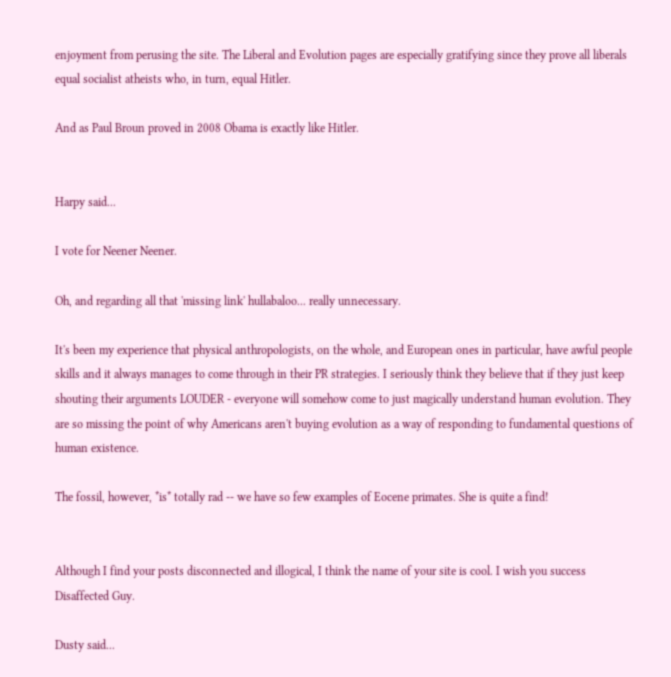enjoyment from perusing the site. The Liberal and Evolution pages are especially gratifying since they prove all liberals equal socialist atheists who, in turn, equal Hitler.

And as Paul Broun proved in 2008 Obama is exactly like Hitler.


Harpy said...

I vote for Neener Neener.

Oh, and regarding all that 'missing link' hullabaloo... really unnecessary.

It's been my experience that physical anthropologists, on the whole, and European ones in particular, have awful people skills and it always manages to come through in their PR strategies. I seriously think they believe that if they just keep shouting their arguments LOUDER - everyone will somehow come to just magically understand human evolution. They are so missing the point of why Americans aren't buying evolution as a way of responding to fundamental questions of human existence.

The fossil, however, *is* totally rad -- we have so few examples of Eocene primates. She is quite a find!


Although I find your posts disconnected and illogical, I think the name of your site is cool. I wish you success Disaffected Guy.

Dusty said...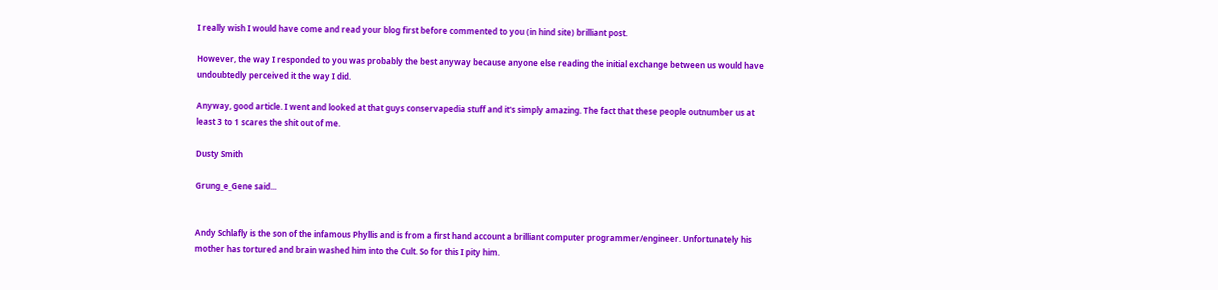I really wish I would have come and read your blog first before commented to you (in hind site) brilliant post.

However, the way I responded to you was probably the best anyway because anyone else reading the initial exchange between us would have undoubtedly perceived it the way I did.

Anyway, good article. I went and looked at that guys conservapedia stuff and it's simply amazing. The fact that these people outnumber us at least 3 to 1 scares the shit out of me.

Dusty Smith

Grung_e_Gene said...


Andy Schlafly is the son of the infamous Phyllis and is from a first hand account a brilliant computer programmer/engineer. Unfortunately his mother has tortured and brain washed him into the Cult. So for this I pity him.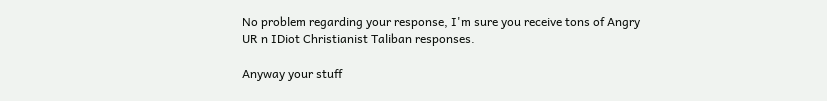No problem regarding your response, I'm sure you receive tons of Angry UR n IDiot Christianist Taliban responses.

Anyway your stuff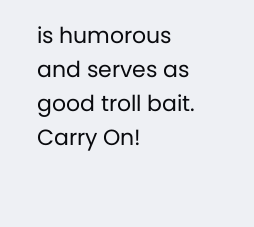is humorous and serves as good troll bait. Carry On!